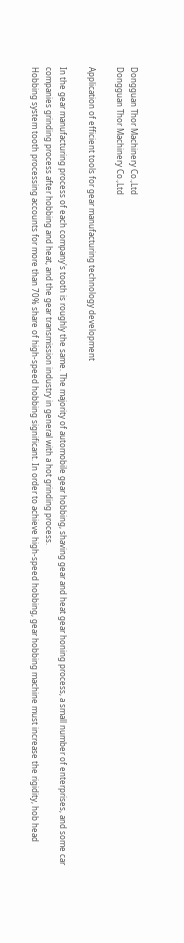Dongguan Thor Machinery Co.,Ltd
Dongguan Thor Machinery Co.,Ltd

Application of efficient tools for gear manufacturing technology development

In the gear manufacturing process of each company's tooth is roughly the same. The majority of automobile gear hobbing, shaving gear and heat gear honing process, a small number of enterprises, and some car companies grinding process after hobbing and heat, and the gear transmission industry in general with a hot grinding process.
Hobbing system tooth processing accounts for more than 70% share of high-speed hobbing significant. In order to achieve high-speed hobbing, gear hobbing machine must increase the rigidity, hob head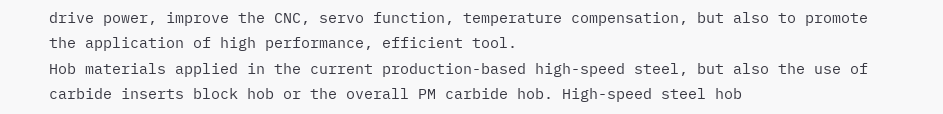drive power, improve the CNC, servo function, temperature compensation, but also to promote the application of high performance, efficient tool.
Hob materials applied in the current production-based high-speed steel, but also the use of carbide inserts block hob or the overall PM carbide hob. High-speed steel hob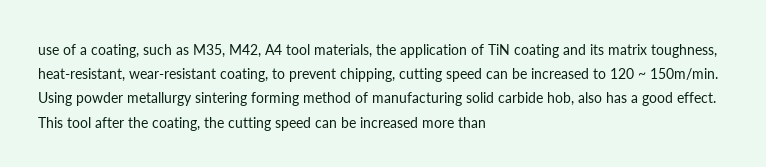use of a coating, such as M35, M42, A4 tool materials, the application of TiN coating and its matrix toughness, heat-resistant, wear-resistant coating, to prevent chipping, cutting speed can be increased to 120 ~ 150m/min. Using powder metallurgy sintering forming method of manufacturing solid carbide hob, also has a good effect. This tool after the coating, the cutting speed can be increased more than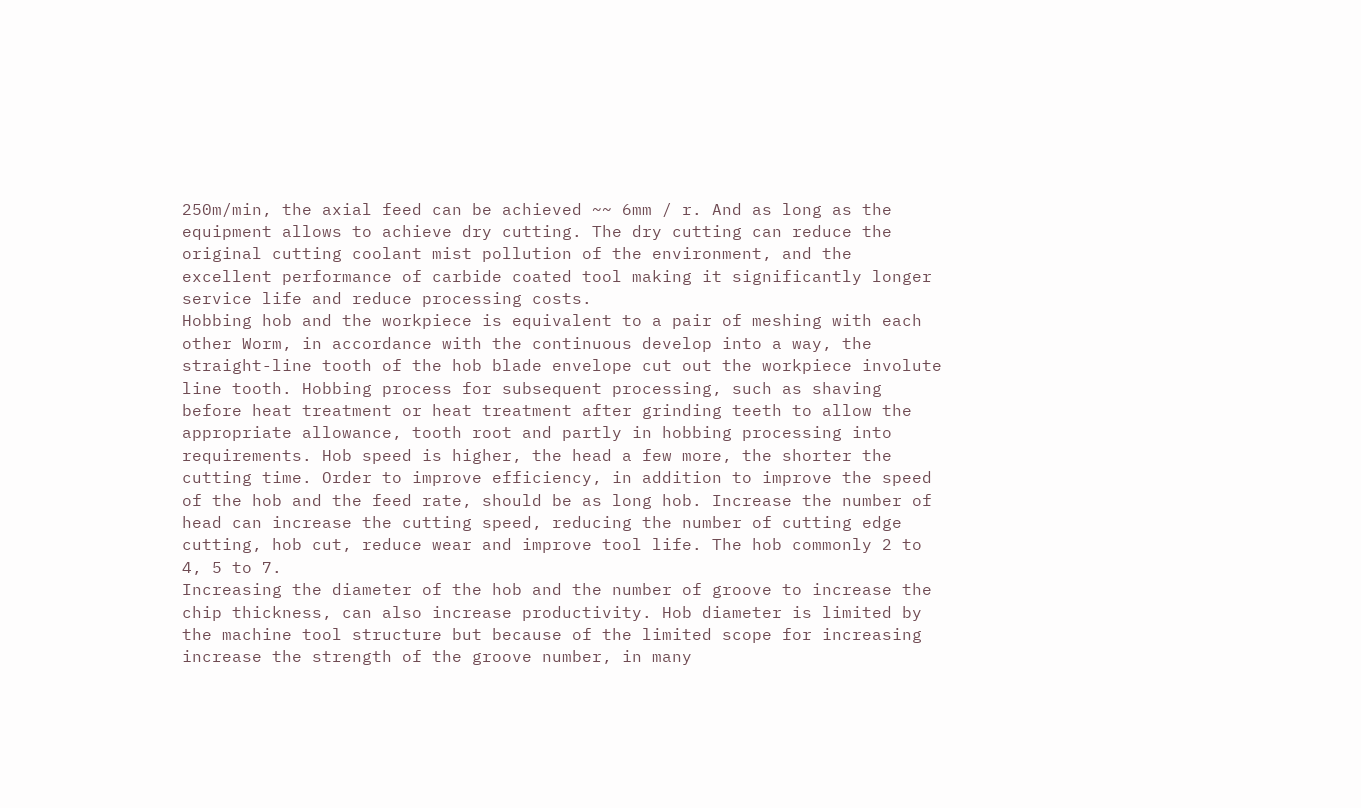250m/min, the axial feed can be achieved ~~ 6mm / r. And as long as the equipment allows to achieve dry cutting. The dry cutting can reduce the original cutting coolant mist pollution of the environment, and the excellent performance of carbide coated tool making it significantly longer service life and reduce processing costs.
Hobbing hob and the workpiece is equivalent to a pair of meshing with each other Worm, in accordance with the continuous develop into a way, the straight-line tooth of the hob blade envelope cut out the workpiece involute line tooth. Hobbing process for subsequent processing, such as shaving before heat treatment or heat treatment after grinding teeth to allow the appropriate allowance, tooth root and partly in hobbing processing into requirements. Hob speed is higher, the head a few more, the shorter the cutting time. Order to improve efficiency, in addition to improve the speed of the hob and the feed rate, should be as long hob. Increase the number of head can increase the cutting speed, reducing the number of cutting edge cutting, hob cut, reduce wear and improve tool life. The hob commonly 2 to 4, 5 to 7.
Increasing the diameter of the hob and the number of groove to increase the chip thickness, can also increase productivity. Hob diameter is limited by the machine tool structure but because of the limited scope for increasing increase the strength of the groove number, in many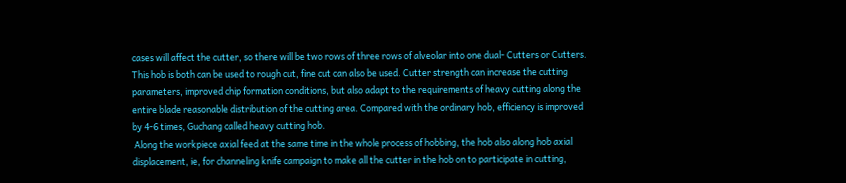cases will affect the cutter, so there will be two rows of three rows of alveolar into one dual- Cutters or Cutters. This hob is both can be used to rough cut, fine cut can also be used. Cutter strength can increase the cutting parameters, improved chip formation conditions, but also adapt to the requirements of heavy cutting along the entire blade reasonable distribution of the cutting area. Compared with the ordinary hob, efficiency is improved by 4-6 times, Guchang called heavy cutting hob.
 Along the workpiece axial feed at the same time in the whole process of hobbing, the hob also along hob axial displacement, ie, for channeling knife campaign to make all the cutter in the hob on to participate in cutting,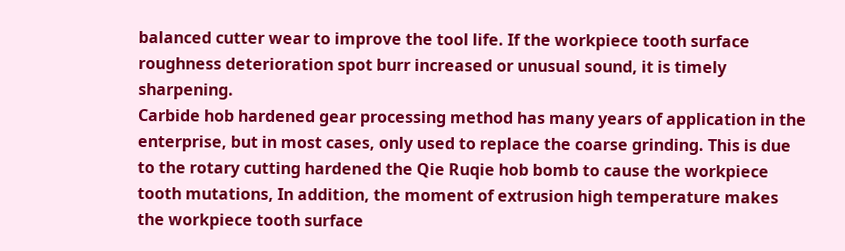balanced cutter wear to improve the tool life. If the workpiece tooth surface roughness deterioration spot burr increased or unusual sound, it is timely sharpening.
Carbide hob hardened gear processing method has many years of application in the enterprise, but in most cases, only used to replace the coarse grinding. This is due to the rotary cutting hardened the Qie Ruqie hob bomb to cause the workpiece tooth mutations, In addition, the moment of extrusion high temperature makes the workpiece tooth surface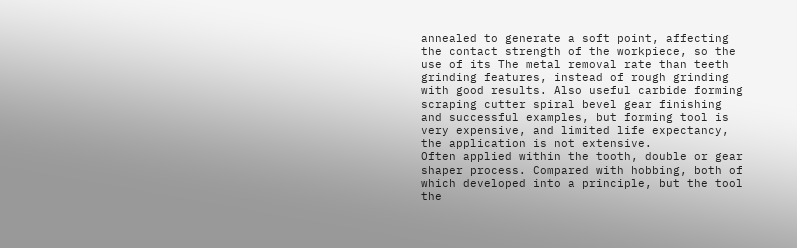annealed to generate a soft point, affecting the contact strength of the workpiece, so the use of its The metal removal rate than teeth grinding features, instead of rough grinding with good results. Also useful carbide forming scraping cutter spiral bevel gear finishing and successful examples, but forming tool is very expensive, and limited life expectancy, the application is not extensive.
Often applied within the tooth, double or gear shaper process. Compared with hobbing, both of which developed into a principle, but the tool the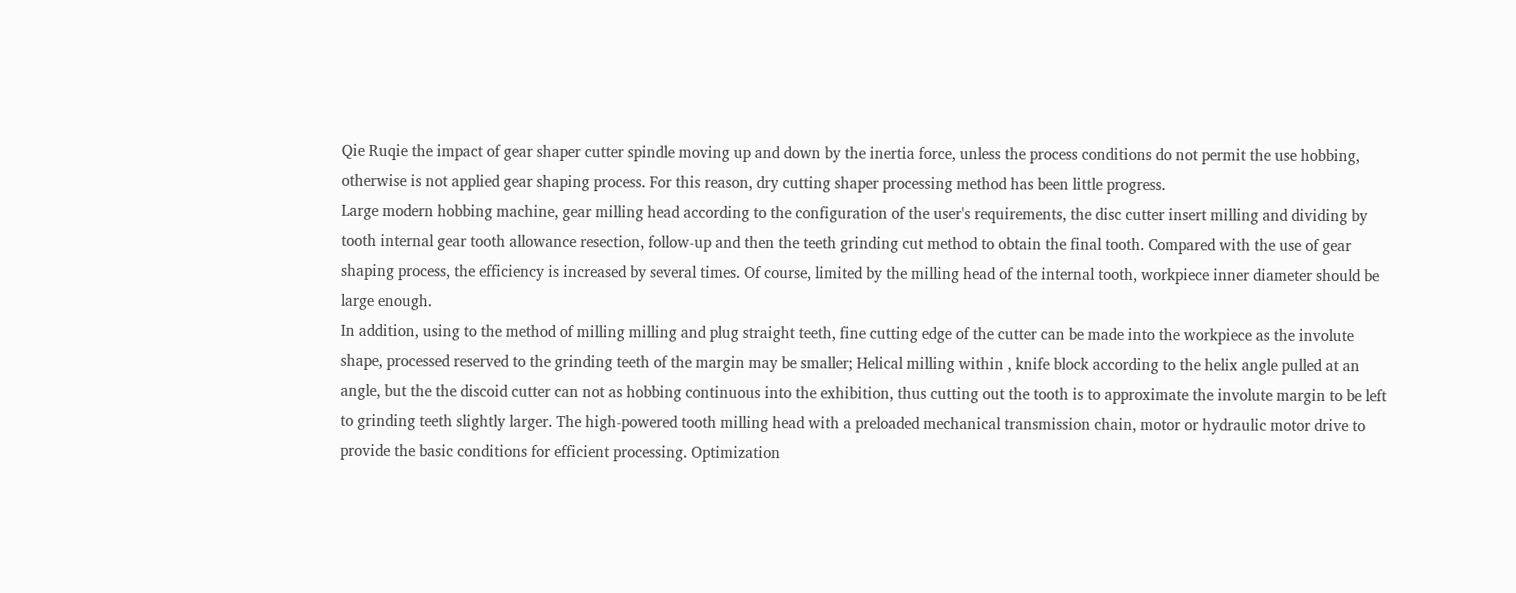Qie Ruqie the impact of gear shaper cutter spindle moving up and down by the inertia force, unless the process conditions do not permit the use hobbing, otherwise is not applied gear shaping process. For this reason, dry cutting shaper processing method has been little progress.
Large modern hobbing machine, gear milling head according to the configuration of the user's requirements, the disc cutter insert milling and dividing by tooth internal gear tooth allowance resection, follow-up and then the teeth grinding cut method to obtain the final tooth. Compared with the use of gear shaping process, the efficiency is increased by several times. Of course, limited by the milling head of the internal tooth, workpiece inner diameter should be large enough.
In addition, using to the method of milling milling and plug straight teeth, fine cutting edge of the cutter can be made into the workpiece as the involute shape, processed reserved to the grinding teeth of the margin may be smaller; Helical milling within , knife block according to the helix angle pulled at an angle, but the the discoid cutter can not as hobbing continuous into the exhibition, thus cutting out the tooth is to approximate the involute margin to be left to grinding teeth slightly larger. The high-powered tooth milling head with a preloaded mechanical transmission chain, motor or hydraulic motor drive to provide the basic conditions for efficient processing. Optimization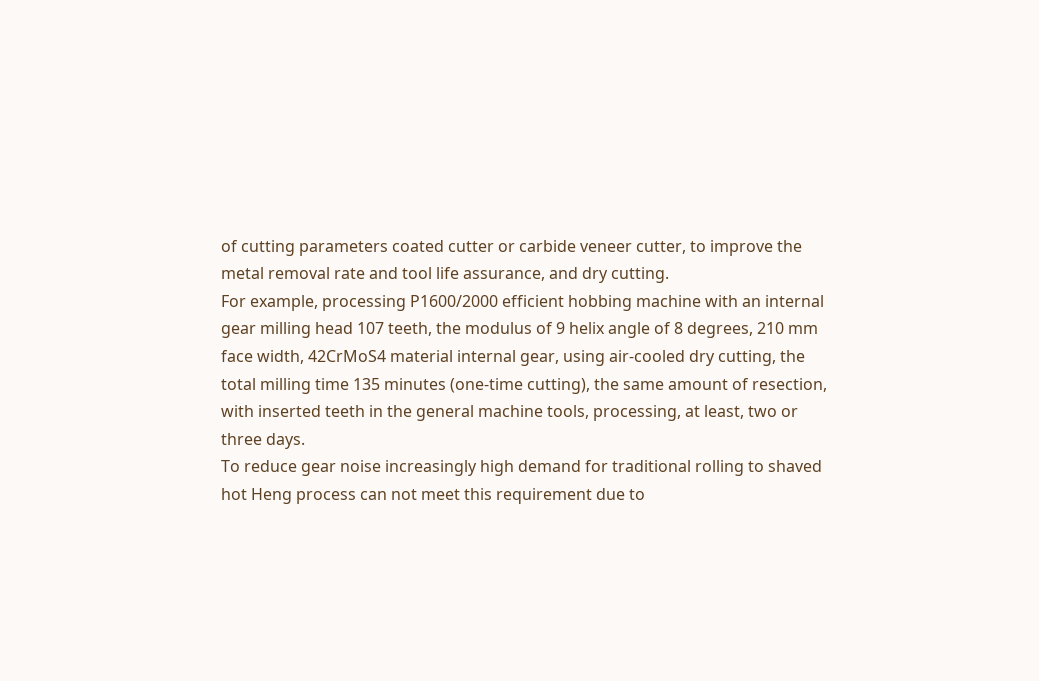of cutting parameters coated cutter or carbide veneer cutter, to improve the metal removal rate and tool life assurance, and dry cutting.
For example, processing P1600/2000 efficient hobbing machine with an internal gear milling head 107 teeth, the modulus of 9 helix angle of 8 degrees, 210 mm face width, 42CrMoS4 material internal gear, using air-cooled dry cutting, the total milling time 135 minutes (one-time cutting), the same amount of resection, with inserted teeth in the general machine tools, processing, at least, two or three days.
To reduce gear noise increasingly high demand for traditional rolling to shaved hot Heng process can not meet this requirement due to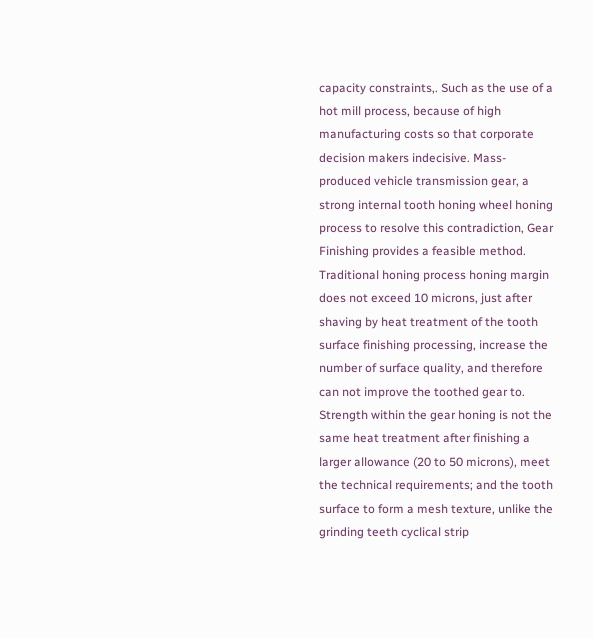capacity constraints,. Such as the use of a hot mill process, because of high manufacturing costs so that corporate decision makers indecisive. Mass-produced vehicle transmission gear, a strong internal tooth honing wheel honing process to resolve this contradiction, Gear Finishing provides a feasible method.
Traditional honing process honing margin does not exceed 10 microns, just after shaving by heat treatment of the tooth surface finishing processing, increase the number of surface quality, and therefore can not improve the toothed gear to. Strength within the gear honing is not the same heat treatment after finishing a larger allowance (20 to 50 microns), meet the technical requirements; and the tooth surface to form a mesh texture, unlike the grinding teeth cyclical strip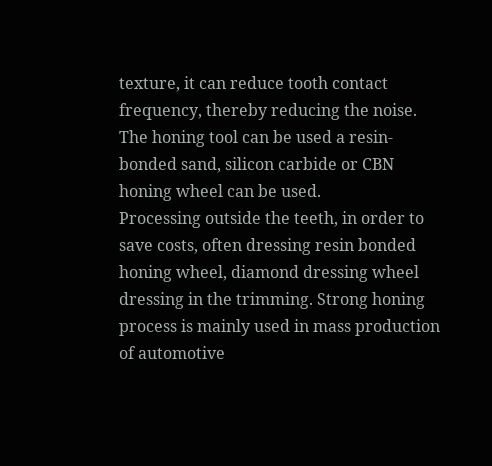texture, it can reduce tooth contact frequency, thereby reducing the noise. The honing tool can be used a resin-bonded sand, silicon carbide or CBN honing wheel can be used.
Processing outside the teeth, in order to save costs, often dressing resin bonded honing wheel, diamond dressing wheel dressing in the trimming. Strong honing process is mainly used in mass production of automotive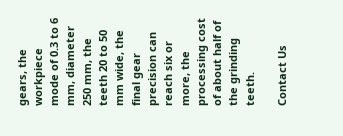gears, the workpiece mode of 0.3 to 6 mm, diameter 250 mm, the teeth 20 to 50 mm wide, the final gear precision can reach six or more, the processing cost of about half of the grinding teeth.

Contact Us